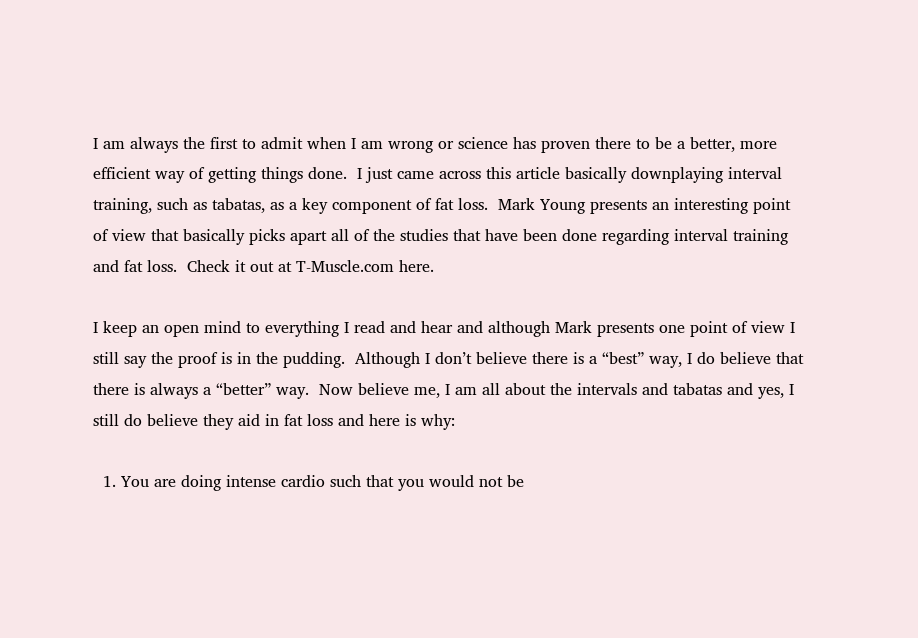I am always the first to admit when I am wrong or science has proven there to be a better, more efficient way of getting things done.  I just came across this article basically downplaying interval training, such as tabatas, as a key component of fat loss.  Mark Young presents an interesting point of view that basically picks apart all of the studies that have been done regarding interval training and fat loss.  Check it out at T-Muscle.com here.

I keep an open mind to everything I read and hear and although Mark presents one point of view I still say the proof is in the pudding.  Although I don’t believe there is a “best” way, I do believe that there is always a “better” way.  Now believe me, I am all about the intervals and tabatas and yes, I still do believe they aid in fat loss and here is why:

  1. You are doing intense cardio such that you would not be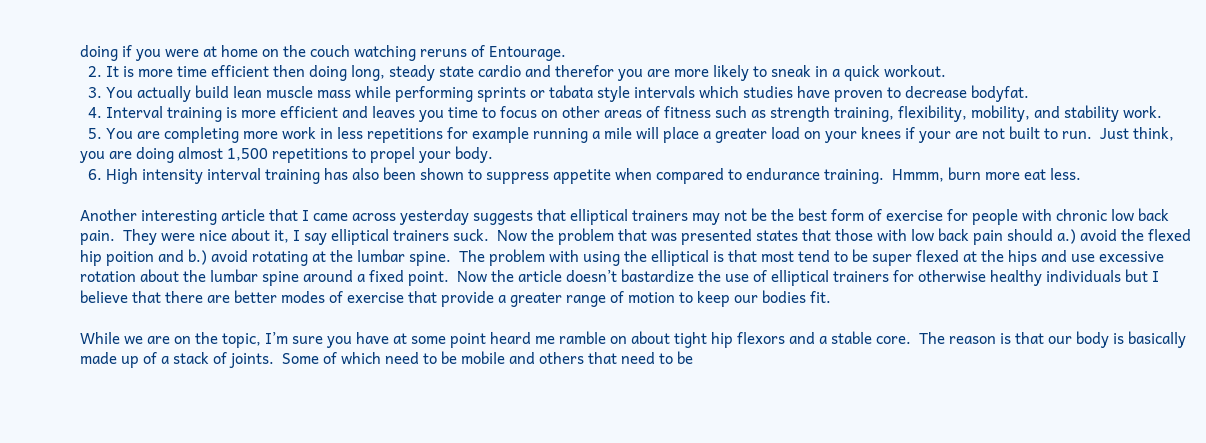doing if you were at home on the couch watching reruns of Entourage.
  2. It is more time efficient then doing long, steady state cardio and therefor you are more likely to sneak in a quick workout.
  3. You actually build lean muscle mass while performing sprints or tabata style intervals which studies have proven to decrease bodyfat.
  4. Interval training is more efficient and leaves you time to focus on other areas of fitness such as strength training, flexibility, mobility, and stability work.
  5. You are completing more work in less repetitions for example running a mile will place a greater load on your knees if your are not built to run.  Just think, you are doing almost 1,500 repetitions to propel your body.
  6. High intensity interval training has also been shown to suppress appetite when compared to endurance training.  Hmmm, burn more eat less.

Another interesting article that I came across yesterday suggests that elliptical trainers may not be the best form of exercise for people with chronic low back pain.  They were nice about it, I say elliptical trainers suck.  Now the problem that was presented states that those with low back pain should a.) avoid the flexed hip poition and b.) avoid rotating at the lumbar spine.  The problem with using the elliptical is that most tend to be super flexed at the hips and use excessive rotation about the lumbar spine around a fixed point.  Now the article doesn’t bastardize the use of elliptical trainers for otherwise healthy individuals but I believe that there are better modes of exercise that provide a greater range of motion to keep our bodies fit.

While we are on the topic, I’m sure you have at some point heard me ramble on about tight hip flexors and a stable core.  The reason is that our body is basically made up of a stack of joints.  Some of which need to be mobile and others that need to be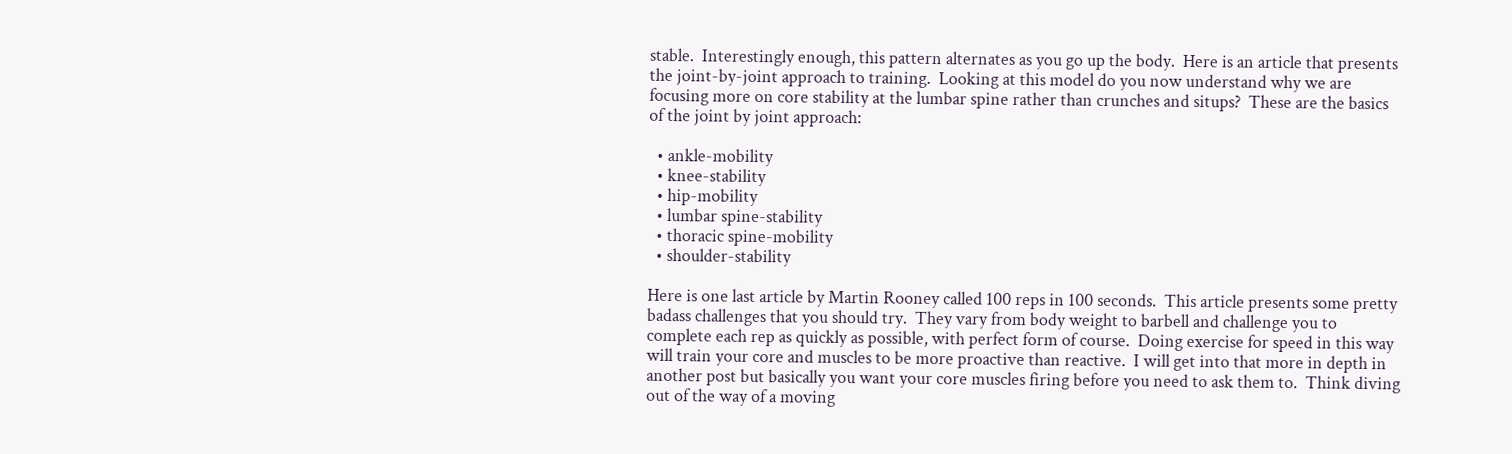stable.  Interestingly enough, this pattern alternates as you go up the body.  Here is an article that presents the joint-by-joint approach to training.  Looking at this model do you now understand why we are focusing more on core stability at the lumbar spine rather than crunches and situps?  These are the basics of the joint by joint approach:

  • ankle-mobility
  • knee-stability
  • hip-mobility
  • lumbar spine-stability
  • thoracic spine-mobility
  • shoulder-stability

Here is one last article by Martin Rooney called 100 reps in 100 seconds.  This article presents some pretty badass challenges that you should try.  They vary from body weight to barbell and challenge you to complete each rep as quickly as possible, with perfect form of course.  Doing exercise for speed in this way will train your core and muscles to be more proactive than reactive.  I will get into that more in depth in another post but basically you want your core muscles firing before you need to ask them to.  Think diving out of the way of a moving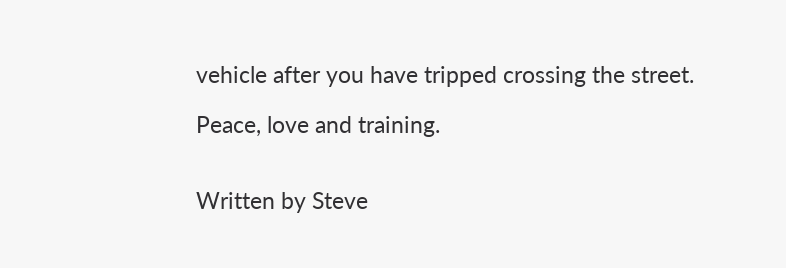vehicle after you have tripped crossing the street.

Peace, love and training.


Written by Steve